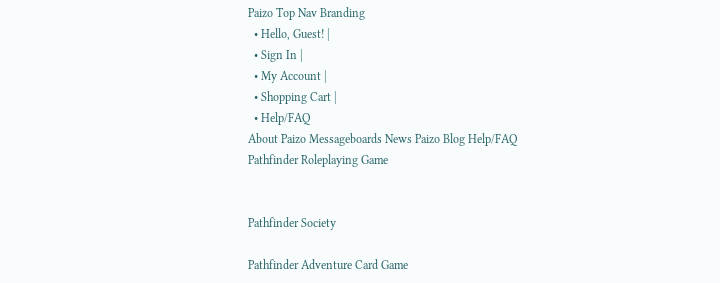Paizo Top Nav Branding
  • Hello, Guest! |
  • Sign In |
  • My Account |
  • Shopping Cart |
  • Help/FAQ
About Paizo Messageboards News Paizo Blog Help/FAQ
Pathfinder Roleplaying Game


Pathfinder Society

Pathfinder Adventure Card Game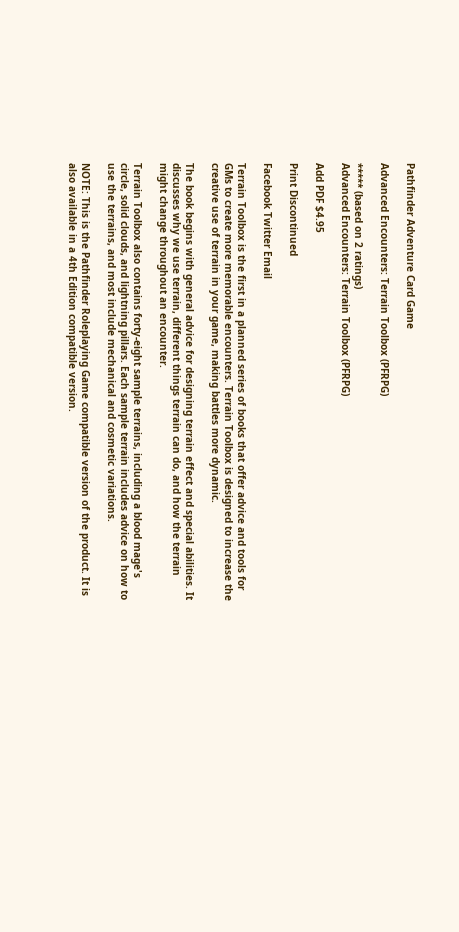Pathfinder Adventure Card Game

Advanced Encounters: Terrain Toolbox (PFRPG)

***** (based on 2 ratings)
Advanced Encounters: Terrain Toolbox (PFRPG)

Add PDF $4.95

Print Discontinued

Facebook Twitter Email

Terrain Toolbox is the first in a planned series of books that offer advice and tools for GMs to create more memorable encounters. Terrain Toolbox is designed to increase the creative use of terrain in your game, making battles more dynamic.

The book begins with general advice for designing terrain effect and special abilities. It discusses why we use terrain, different things terrain can do, and how the terrain might change throughout an encounter.

Terrain Toolbox also contains forty-eight sample terrains, including a blood mage's circle, solid clouds, and lightning pillars. Each sample terrain includes advice on how to use the terrains, and most include mechanical and cosmetic variations.

NOTE: This is the Pathfinder Roleplaying Game compatible version of the product. It is also available in a 4th Edition compatible version.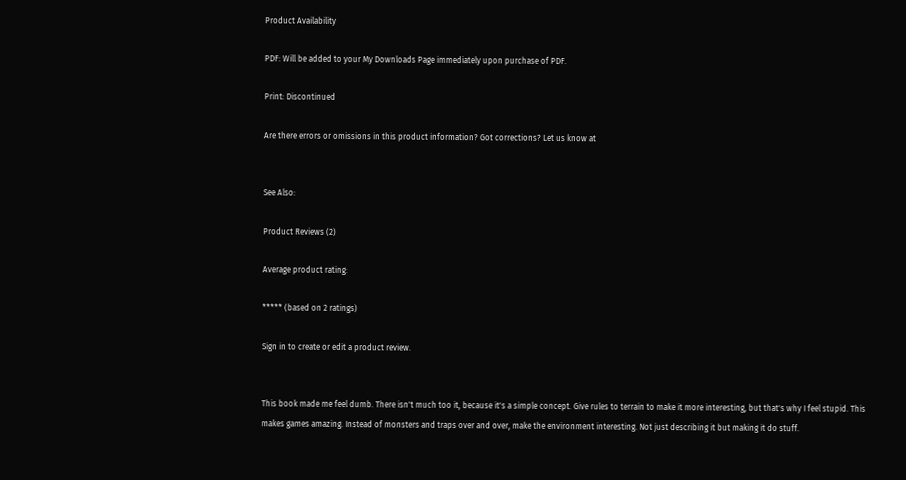Product Availability

PDF: Will be added to your My Downloads Page immediately upon purchase of PDF.

Print: Discontinued

Are there errors or omissions in this product information? Got corrections? Let us know at


See Also:

Product Reviews (2)

Average product rating:

***** (based on 2 ratings)

Sign in to create or edit a product review.


This book made me feel dumb. There isn't much too it, because it's a simple concept. Give rules to terrain to make it more interesting, but that's why I feel stupid. This makes games amazing. Instead of monsters and traps over and over, make the environment interesting. Not just describing it but making it do stuff.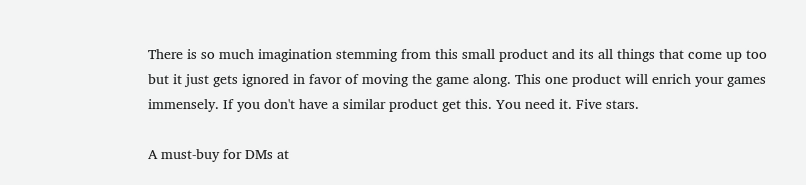There is so much imagination stemming from this small product and its all things that come up too but it just gets ignored in favor of moving the game along. This one product will enrich your games immensely. If you don't have a similar product get this. You need it. Five stars.

A must-buy for DMs at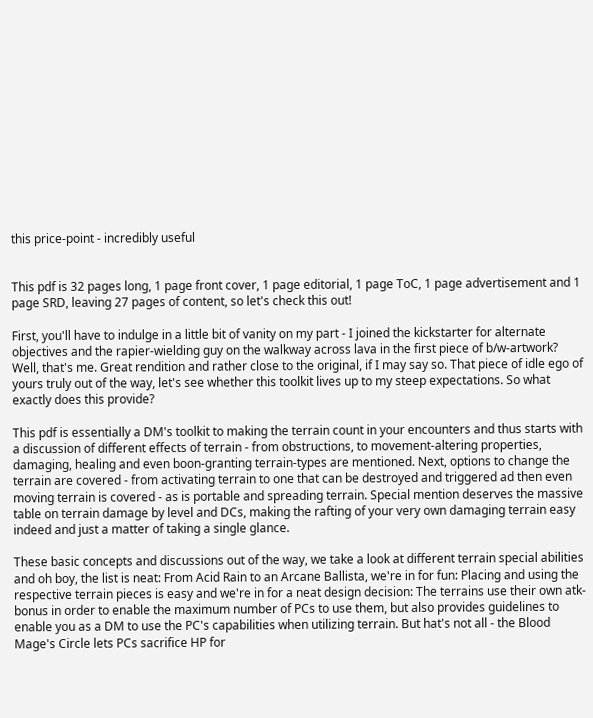this price-point - incredibly useful


This pdf is 32 pages long, 1 page front cover, 1 page editorial, 1 page ToC, 1 page advertisement and 1 page SRD, leaving 27 pages of content, so let's check this out!

First, you'll have to indulge in a little bit of vanity on my part - I joined the kickstarter for alternate objectives and the rapier-wielding guy on the walkway across lava in the first piece of b/w-artwork? Well, that's me. Great rendition and rather close to the original, if I may say so. That piece of idle ego of yours truly out of the way, let's see whether this toolkit lives up to my steep expectations. So what exactly does this provide?

This pdf is essentially a DM's toolkit to making the terrain count in your encounters and thus starts with a discussion of different effects of terrain - from obstructions, to movement-altering properties, damaging, healing and even boon-granting terrain-types are mentioned. Next, options to change the terrain are covered - from activating terrain to one that can be destroyed and triggered ad then even moving terrain is covered - as is portable and spreading terrain. Special mention deserves the massive table on terrain damage by level and DCs, making the rafting of your very own damaging terrain easy indeed and just a matter of taking a single glance.

These basic concepts and discussions out of the way, we take a look at different terrain special abilities and oh boy, the list is neat: From Acid Rain to an Arcane Ballista, we're in for fun: Placing and using the respective terrain pieces is easy and we're in for a neat design decision: The terrains use their own atk-bonus in order to enable the maximum number of PCs to use them, but also provides guidelines to enable you as a DM to use the PC's capabilities when utilizing terrain. But hat's not all - the Blood Mage's Circle lets PCs sacrifice HP for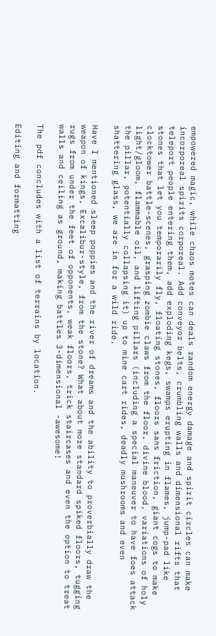empowered magic, while chaos motes can deals random energy damage and spirit circles can make incorporeal spirits corporeal. Add conveyor belts, crumbling walls and dimensional rifts that teleport people entering them, add exploding kegs, swamps erupting in flames, jump-pad like stones that let you temporarily fly, floating stones, floors sans friction, giant cogs to make clocktower battle-scenes, grasping zombie claws from the floor, divine blood, variations of holy light/gloom, flammable oil, and lifting pillars (including a special maneuver to have foes attack the pillar, potentially collapsing it) up to mine cart rides, deadly mushrooms and even shattering glass, we are in for a wild ride.

Have I mentioned sleep poppies and the river of dreams and the ability to proverbially draw the weapon of kings, Excalibur-style, from the stone? What about more standard spiked floors, tugging rugs from under the feet of opponents, weak floors, trick staircases and even the option to treat walls and ceiling as ground, making battles 3-dimensional -awesome!

The pdf concludes with a list of terrains by location.

Editing and formatting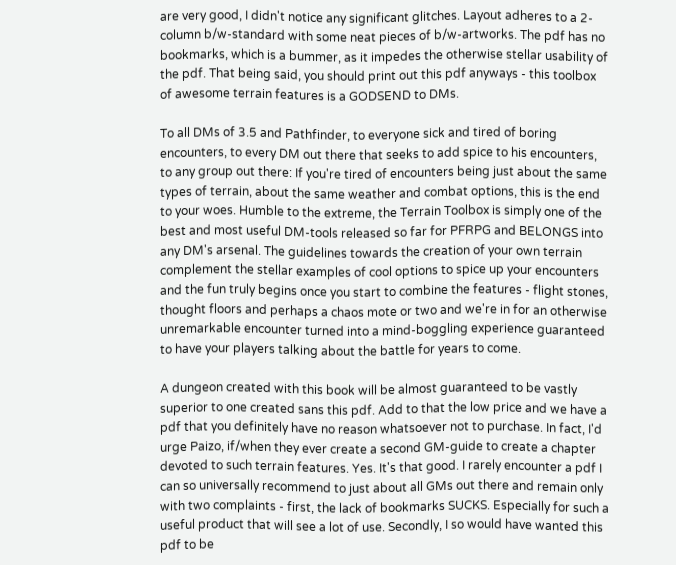are very good, I didn't notice any significant glitches. Layout adheres to a 2-column b/w-standard with some neat pieces of b/w-artworks. The pdf has no bookmarks, which is a bummer, as it impedes the otherwise stellar usability of the pdf. That being said, you should print out this pdf anyways - this toolbox of awesome terrain features is a GODSEND to DMs.

To all DMs of 3.5 and Pathfinder, to everyone sick and tired of boring encounters, to every DM out there that seeks to add spice to his encounters, to any group out there: If you're tired of encounters being just about the same types of terrain, about the same weather and combat options, this is the end to your woes. Humble to the extreme, the Terrain Toolbox is simply one of the best and most useful DM-tools released so far for PFRPG and BELONGS into any DM's arsenal. The guidelines towards the creation of your own terrain complement the stellar examples of cool options to spice up your encounters and the fun truly begins once you start to combine the features - flight stones, thought floors and perhaps a chaos mote or two and we're in for an otherwise unremarkable encounter turned into a mind-boggling experience guaranteed to have your players talking about the battle for years to come.

A dungeon created with this book will be almost guaranteed to be vastly superior to one created sans this pdf. Add to that the low price and we have a pdf that you definitely have no reason whatsoever not to purchase. In fact, I'd urge Paizo, if/when they ever create a second GM-guide to create a chapter devoted to such terrain features. Yes. It's that good. I rarely encounter a pdf I can so universally recommend to just about all GMs out there and remain only with two complaints - first, the lack of bookmarks SUCKS. Especially for such a useful product that will see a lot of use. Secondly, I so would have wanted this pdf to be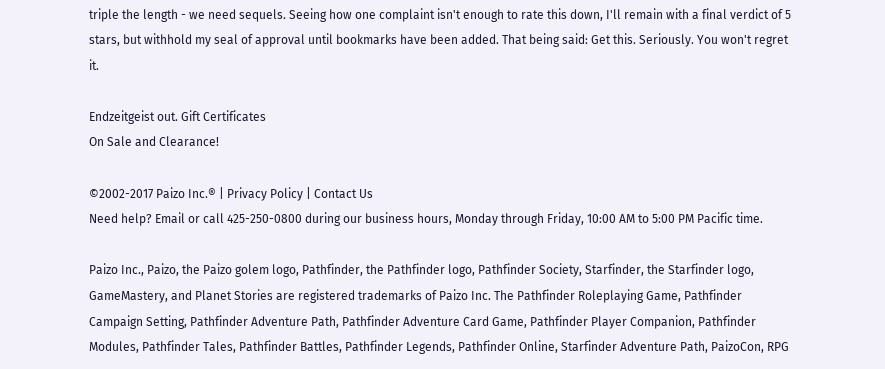triple the length - we need sequels. Seeing how one complaint isn't enough to rate this down, I'll remain with a final verdict of 5 stars, but withhold my seal of approval until bookmarks have been added. That being said: Get this. Seriously. You won't regret it.

Endzeitgeist out. Gift Certificates
On Sale and Clearance!

©2002-2017 Paizo Inc.® | Privacy Policy | Contact Us
Need help? Email or call 425-250-0800 during our business hours, Monday through Friday, 10:00 AM to 5:00 PM Pacific time.

Paizo Inc., Paizo, the Paizo golem logo, Pathfinder, the Pathfinder logo, Pathfinder Society, Starfinder, the Starfinder logo, GameMastery, and Planet Stories are registered trademarks of Paizo Inc. The Pathfinder Roleplaying Game, Pathfinder Campaign Setting, Pathfinder Adventure Path, Pathfinder Adventure Card Game, Pathfinder Player Companion, Pathfinder Modules, Pathfinder Tales, Pathfinder Battles, Pathfinder Legends, Pathfinder Online, Starfinder Adventure Path, PaizoCon, RPG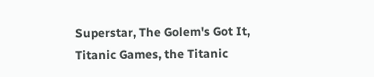Superstar, The Golem's Got It, Titanic Games, the Titanic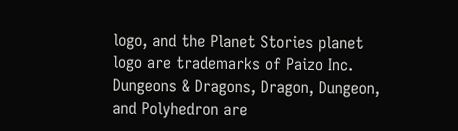logo, and the Planet Stories planet logo are trademarks of Paizo Inc. Dungeons & Dragons, Dragon, Dungeon, and Polyhedron are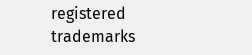registered trademarks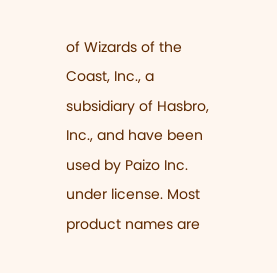of Wizards of the Coast, Inc., a subsidiary of Hasbro, Inc., and have been used by Paizo Inc. under license. Most product names are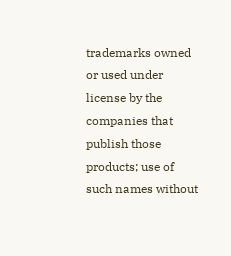trademarks owned or used under license by the companies that publish those products; use of such names without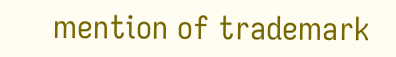mention of trademark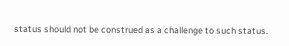status should not be construed as a challenge to such status.